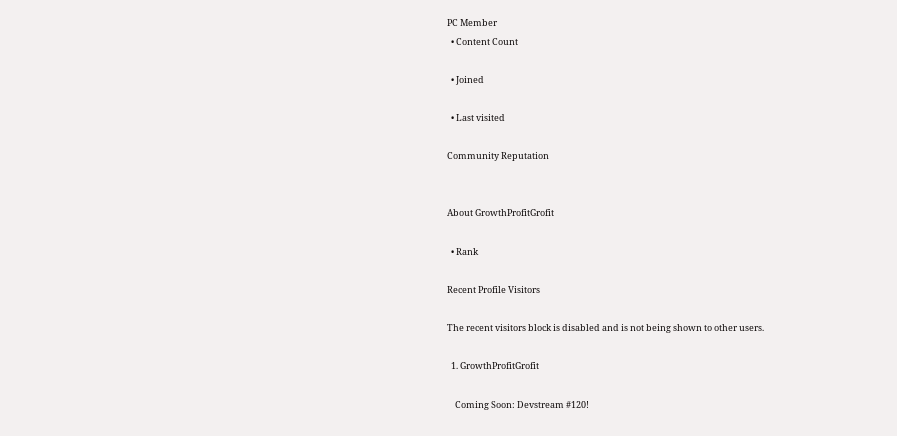PC Member
  • Content Count

  • Joined

  • Last visited

Community Reputation


About GrowthProfitGrofit

  • Rank

Recent Profile Visitors

The recent visitors block is disabled and is not being shown to other users.

  1. GrowthProfitGrofit

    Coming Soon: Devstream #120!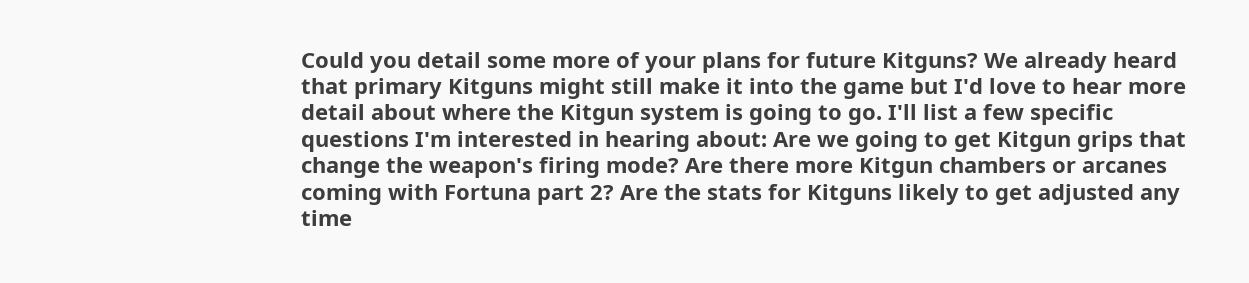Could you detail some more of your plans for future Kitguns? We already heard that primary Kitguns might still make it into the game but I'd love to hear more detail about where the Kitgun system is going to go. I'll list a few specific questions I'm interested in hearing about: Are we going to get Kitgun grips that change the weapon's firing mode? Are there more Kitgun chambers or arcanes coming with Fortuna part 2? Are the stats for Kitguns likely to get adjusted any time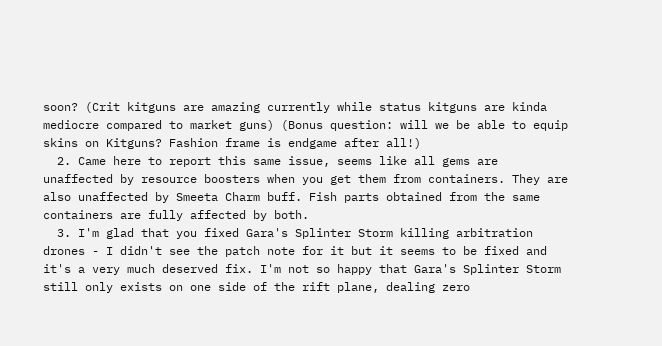soon? (Crit kitguns are amazing currently while status kitguns are kinda mediocre compared to market guns) (Bonus question: will we be able to equip skins on Kitguns? Fashion frame is endgame after all!)
  2. Came here to report this same issue, seems like all gems are unaffected by resource boosters when you get them from containers. They are also unaffected by Smeeta Charm buff. Fish parts obtained from the same containers are fully affected by both.
  3. I'm glad that you fixed Gara's Splinter Storm killing arbitration drones - I didn't see the patch note for it but it seems to be fixed and it's a very much deserved fix. I'm not so happy that Gara's Splinter Storm still only exists on one side of the rift plane, dealing zero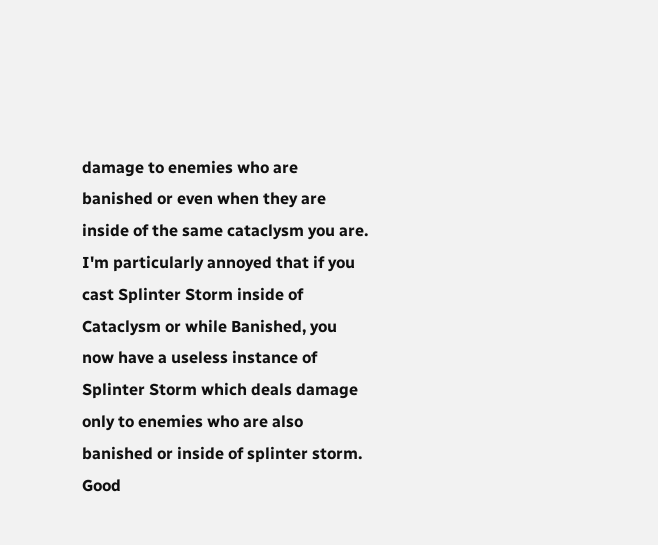damage to enemies who are banished or even when they are inside of the same cataclysm you are. I'm particularly annoyed that if you cast Splinter Storm inside of Cataclysm or while Banished, you now have a useless instance of Splinter Storm which deals damage only to enemies who are also banished or inside of splinter storm. Good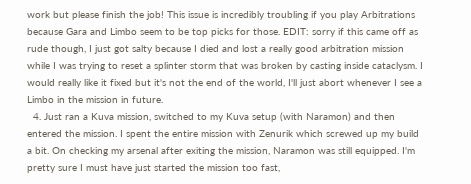work but please finish the job! This issue is incredibly troubling if you play Arbitrations because Gara and Limbo seem to be top picks for those. EDIT: sorry if this came off as rude though, I just got salty because I died and lost a really good arbitration mission while I was trying to reset a splinter storm that was broken by casting inside cataclysm. I would really like it fixed but it's not the end of the world, I'll just abort whenever I see a Limbo in the mission in future.
  4. Just ran a Kuva mission, switched to my Kuva setup (with Naramon) and then entered the mission. I spent the entire mission with Zenurik which screwed up my build a bit. On checking my arsenal after exiting the mission, Naramon was still equipped. I'm pretty sure I must have just started the mission too fast,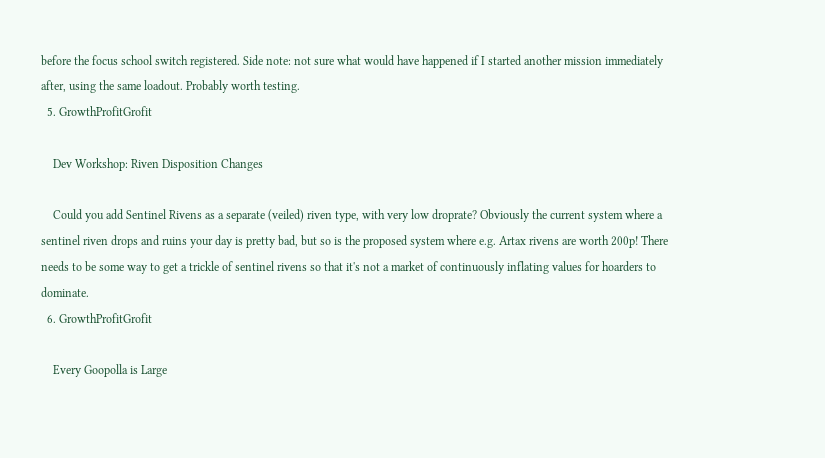before the focus school switch registered. Side note: not sure what would have happened if I started another mission immediately after, using the same loadout. Probably worth testing.
  5. GrowthProfitGrofit

    Dev Workshop: Riven Disposition Changes

    Could you add Sentinel Rivens as a separate (veiled) riven type, with very low droprate? Obviously the current system where a sentinel riven drops and ruins your day is pretty bad, but so is the proposed system where e.g. Artax rivens are worth 200p! There needs to be some way to get a trickle of sentinel rivens so that it's not a market of continuously inflating values for hoarders to dominate.
  6. GrowthProfitGrofit

    Every Goopolla is Large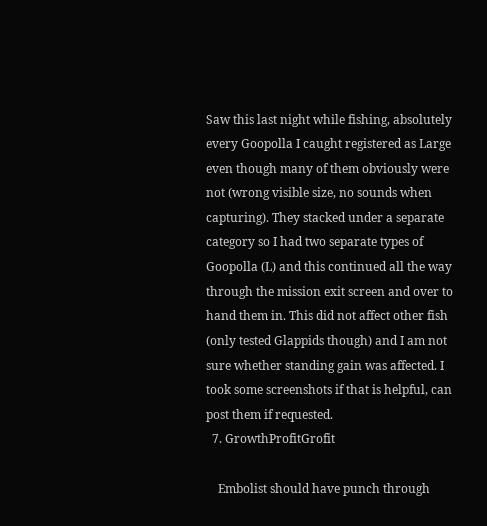Saw this last night while fishing, absolutely every Goopolla I caught registered as Large even though many of them obviously were not (wrong visible size, no sounds when capturing). They stacked under a separate category so I had two separate types of Goopolla (L) and this continued all the way through the mission exit screen and over to hand them in. This did not affect other fish (only tested Glappids though) and I am not sure whether standing gain was affected. I took some screenshots if that is helpful, can post them if requested.
  7. GrowthProfitGrofit

    Embolist should have punch through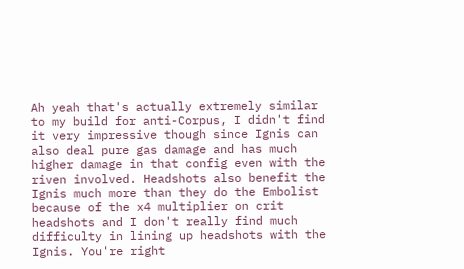Ah yeah that's actually extremely similar to my build for anti-Corpus, I didn't find it very impressive though since Ignis can also deal pure gas damage and has much higher damage in that config even with the riven involved. Headshots also benefit the Ignis much more than they do the Embolist because of the x4 multiplier on crit headshots and I don't really find much difficulty in lining up headshots with the Ignis. You're right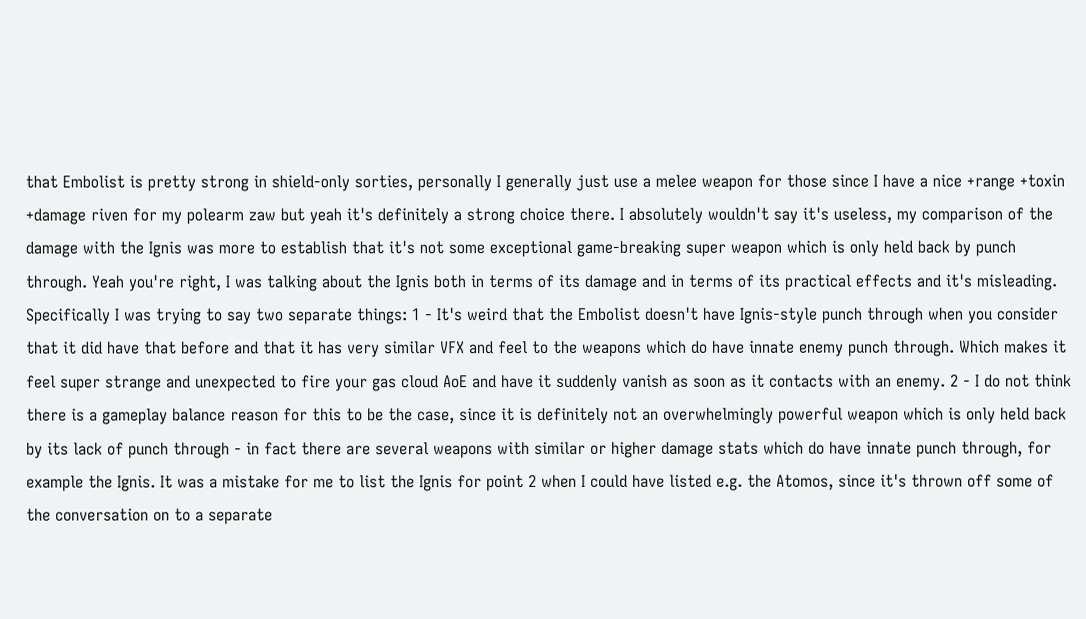that Embolist is pretty strong in shield-only sorties, personally I generally just use a melee weapon for those since I have a nice +range +toxin +damage riven for my polearm zaw but yeah it's definitely a strong choice there. I absolutely wouldn't say it's useless, my comparison of the damage with the Ignis was more to establish that it's not some exceptional game-breaking super weapon which is only held back by punch through. Yeah you're right, I was talking about the Ignis both in terms of its damage and in terms of its practical effects and it's misleading. Specifically I was trying to say two separate things: 1 - It's weird that the Embolist doesn't have Ignis-style punch through when you consider that it did have that before and that it has very similar VFX and feel to the weapons which do have innate enemy punch through. Which makes it feel super strange and unexpected to fire your gas cloud AoE and have it suddenly vanish as soon as it contacts with an enemy. 2 - I do not think there is a gameplay balance reason for this to be the case, since it is definitely not an overwhelmingly powerful weapon which is only held back by its lack of punch through - in fact there are several weapons with similar or higher damage stats which do have innate punch through, for example the Ignis. It was a mistake for me to list the Ignis for point 2 when I could have listed e.g. the Atomos, since it's thrown off some of the conversation on to a separate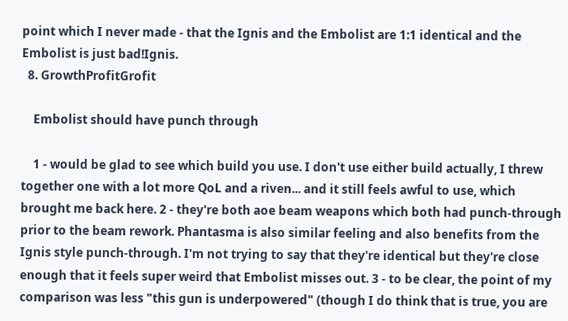point which I never made - that the Ignis and the Embolist are 1:1 identical and the Embolist is just bad!Ignis.
  8. GrowthProfitGrofit

    Embolist should have punch through

    1 - would be glad to see which build you use. I don't use either build actually, I threw together one with a lot more QoL and a riven... and it still feels awful to use, which brought me back here. 2 - they're both aoe beam weapons which both had punch-through prior to the beam rework. Phantasma is also similar feeling and also benefits from the Ignis style punch-through. I'm not trying to say that they're identical but they're close enough that it feels super weird that Embolist misses out. 3 - to be clear, the point of my comparison was less "this gun is underpowered" (though I do think that is true, you are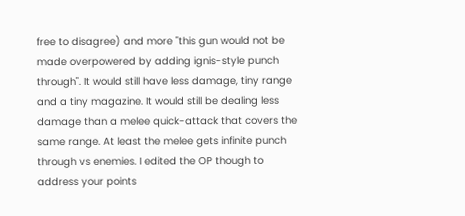free to disagree) and more "this gun would not be made overpowered by adding ignis-style punch through". It would still have less damage, tiny range and a tiny magazine. It would still be dealing less damage than a melee quick-attack that covers the same range. At least the melee gets infinite punch through vs enemies. I edited the OP though to address your points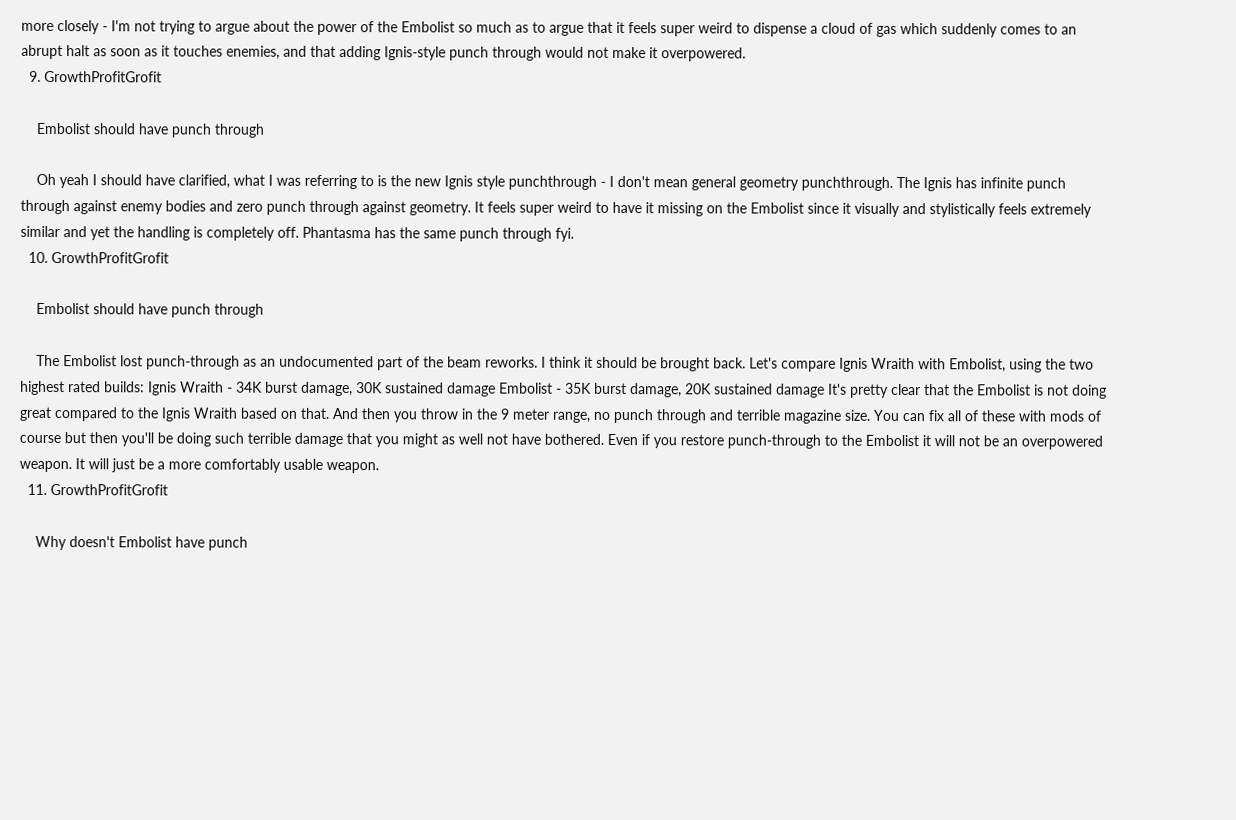more closely - I'm not trying to argue about the power of the Embolist so much as to argue that it feels super weird to dispense a cloud of gas which suddenly comes to an abrupt halt as soon as it touches enemies, and that adding Ignis-style punch through would not make it overpowered.
  9. GrowthProfitGrofit

    Embolist should have punch through

    Oh yeah I should have clarified, what I was referring to is the new Ignis style punchthrough - I don't mean general geometry punchthrough. The Ignis has infinite punch through against enemy bodies and zero punch through against geometry. It feels super weird to have it missing on the Embolist since it visually and stylistically feels extremely similar and yet the handling is completely off. Phantasma has the same punch through fyi.
  10. GrowthProfitGrofit

    Embolist should have punch through

    The Embolist lost punch-through as an undocumented part of the beam reworks. I think it should be brought back. Let's compare Ignis Wraith with Embolist, using the two highest rated builds: Ignis Wraith - 34K burst damage, 30K sustained damage Embolist - 35K burst damage, 20K sustained damage It's pretty clear that the Embolist is not doing great compared to the Ignis Wraith based on that. And then you throw in the 9 meter range, no punch through and terrible magazine size. You can fix all of these with mods of course but then you'll be doing such terrible damage that you might as well not have bothered. Even if you restore punch-through to the Embolist it will not be an overpowered weapon. It will just be a more comfortably usable weapon.
  11. GrowthProfitGrofit

    Why doesn't Embolist have punch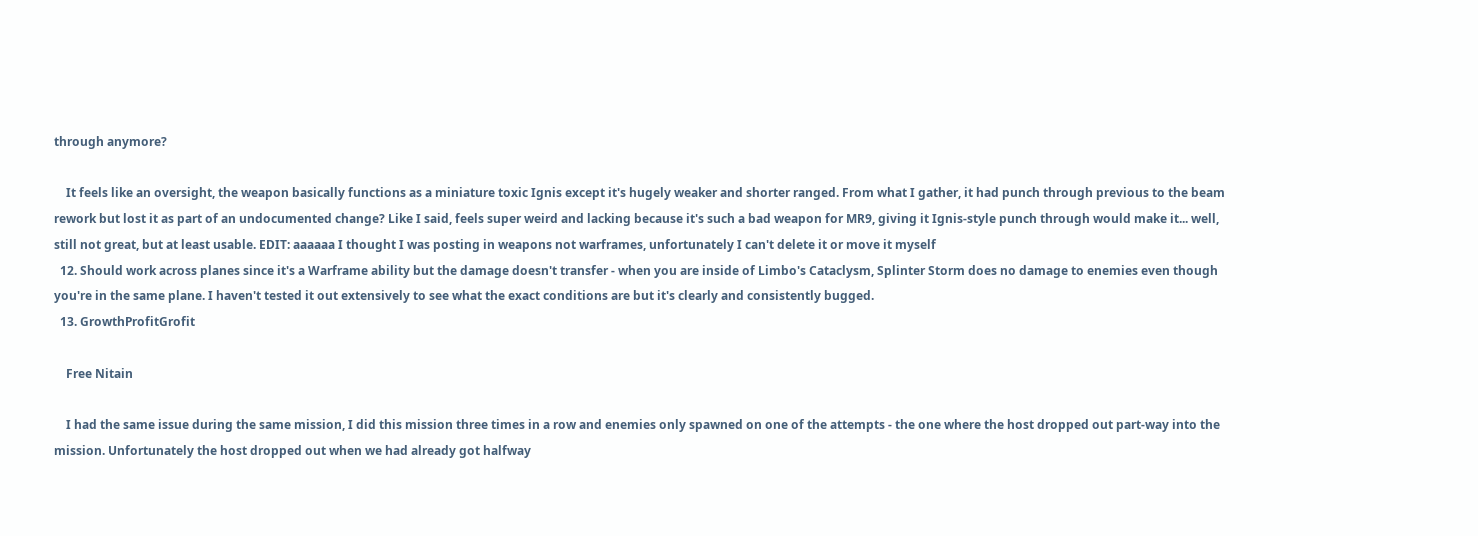through anymore?

    It feels like an oversight, the weapon basically functions as a miniature toxic Ignis except it's hugely weaker and shorter ranged. From what I gather, it had punch through previous to the beam rework but lost it as part of an undocumented change? Like I said, feels super weird and lacking because it's such a bad weapon for MR9, giving it Ignis-style punch through would make it... well, still not great, but at least usable. EDIT: aaaaaa I thought I was posting in weapons not warframes, unfortunately I can't delete it or move it myself
  12. Should work across planes since it's a Warframe ability but the damage doesn't transfer - when you are inside of Limbo's Cataclysm, Splinter Storm does no damage to enemies even though you're in the same plane. I haven't tested it out extensively to see what the exact conditions are but it's clearly and consistently bugged.
  13. GrowthProfitGrofit

    Free Nitain

    I had the same issue during the same mission, I did this mission three times in a row and enemies only spawned on one of the attempts - the one where the host dropped out part-way into the mission. Unfortunately the host dropped out when we had already got halfway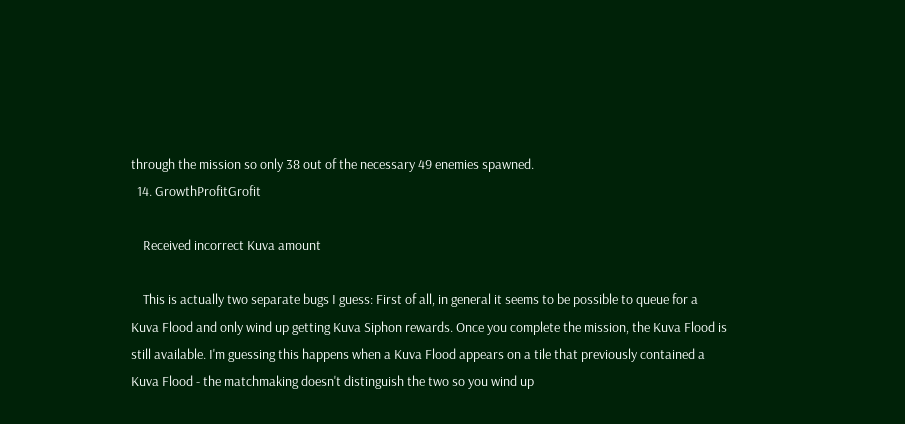through the mission so only 38 out of the necessary 49 enemies spawned.
  14. GrowthProfitGrofit

    Received incorrect Kuva amount

    This is actually two separate bugs I guess: First of all, in general it seems to be possible to queue for a Kuva Flood and only wind up getting Kuva Siphon rewards. Once you complete the mission, the Kuva Flood is still available. I'm guessing this happens when a Kuva Flood appears on a tile that previously contained a Kuva Flood - the matchmaking doesn't distinguish the two so you wind up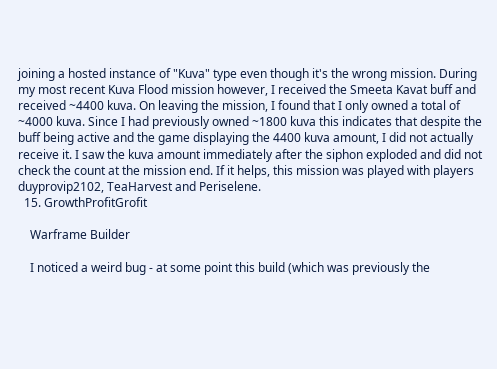joining a hosted instance of "Kuva" type even though it's the wrong mission. During my most recent Kuva Flood mission however, I received the Smeeta Kavat buff and received ~4400 kuva. On leaving the mission, I found that I only owned a total of ~4000 kuva. Since I had previously owned ~1800 kuva this indicates that despite the buff being active and the game displaying the 4400 kuva amount, I did not actually receive it. I saw the kuva amount immediately after the siphon exploded and did not check the count at the mission end. If it helps, this mission was played with players duyprovip2102, TeaHarvest and Periselene.
  15. GrowthProfitGrofit

    Warframe Builder

    I noticed a weird bug - at some point this build (which was previously the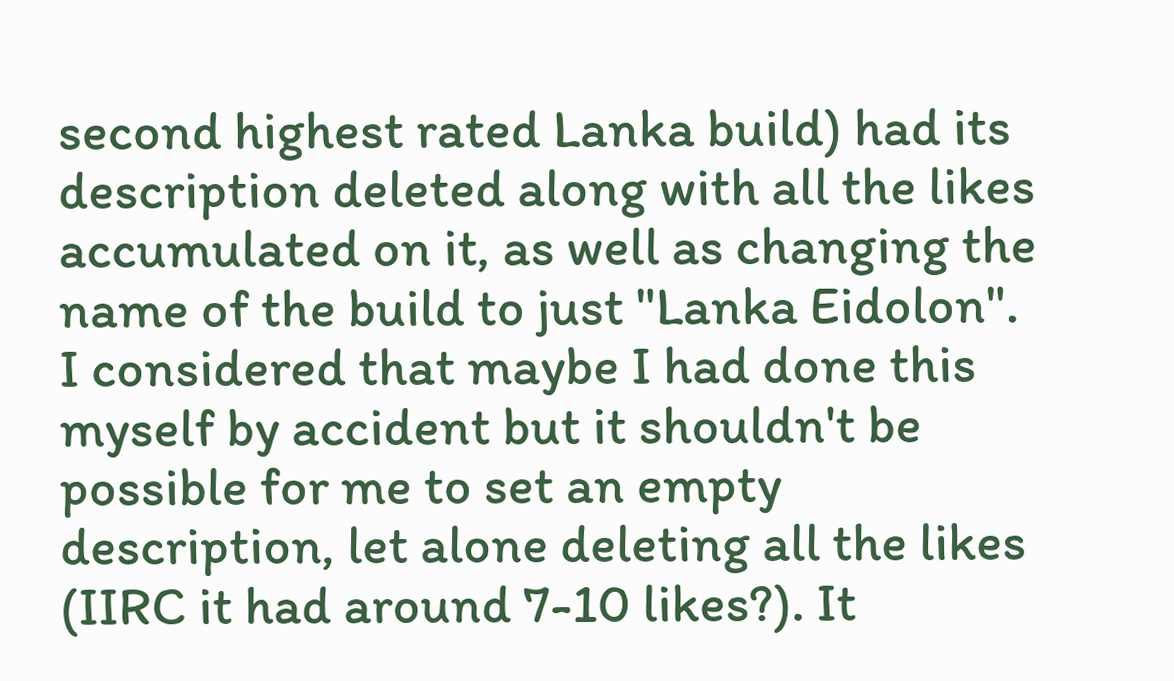second highest rated Lanka build) had its description deleted along with all the likes accumulated on it, as well as changing the name of the build to just "Lanka Eidolon". I considered that maybe I had done this myself by accident but it shouldn't be possible for me to set an empty description, let alone deleting all the likes (IIRC it had around 7-10 likes?). It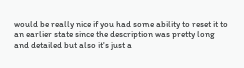would be really nice if you had some ability to reset it to an earlier state since the description was pretty long and detailed but also it's just a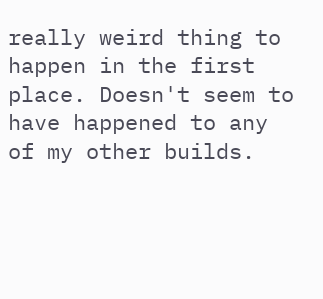really weird thing to happen in the first place. Doesn't seem to have happened to any of my other builds.